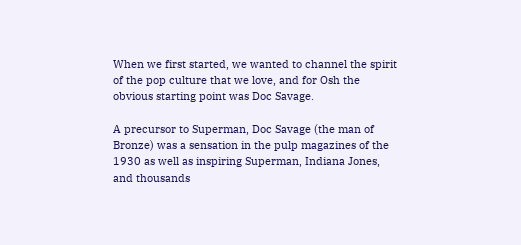When we first started, we wanted to channel the spirit of the pop culture that we love, and for Osh the obvious starting point was Doc Savage.

A precursor to Superman, Doc Savage (the man of Bronze) was a sensation in the pulp magazines of the 1930 as well as inspiring Superman, Indiana Jones, and thousands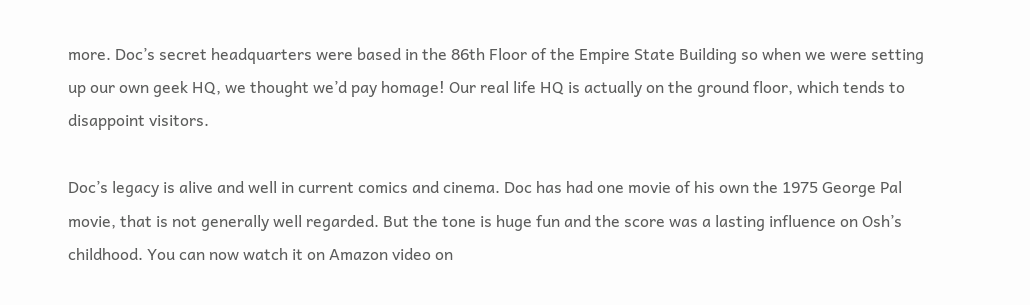more. Doc’s secret headquarters were based in the 86th Floor of the Empire State Building so when we were setting up our own geek HQ, we thought we’d pay homage! Our real life HQ is actually on the ground floor, which tends to disappoint visitors.

Doc’s legacy is alive and well in current comics and cinema. Doc has had one movie of his own the 1975 George Pal movie, that is not generally well regarded. But the tone is huge fun and the score was a lasting influence on Osh’s childhood. You can now watch it on Amazon video on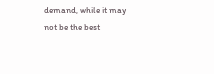demand, while it may not be the best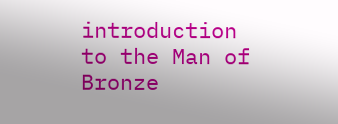introduction to the Man of Bronze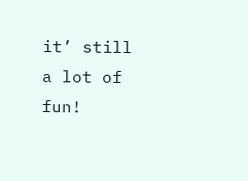it’ still a lot of fun!